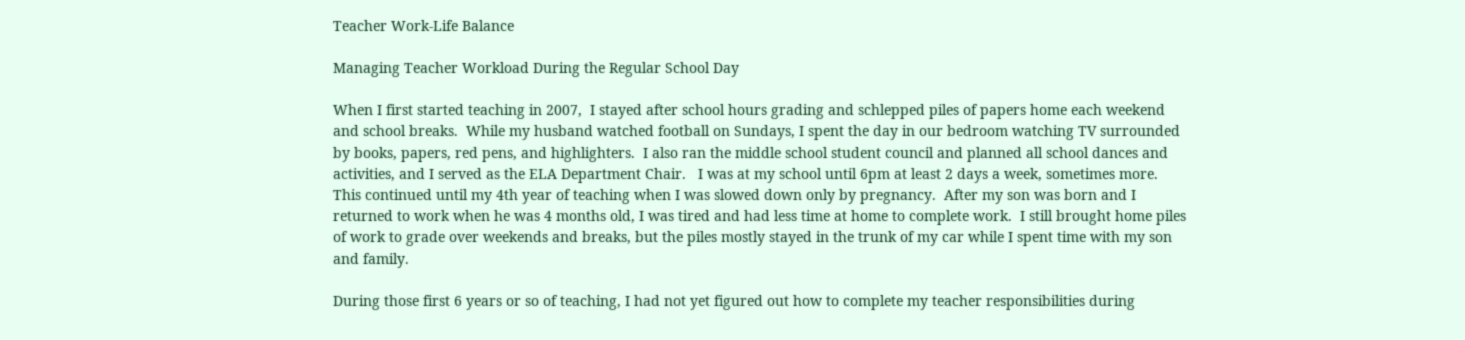Teacher Work-Life Balance

Managing Teacher Workload During the Regular School Day

When I first started teaching in 2007,  I stayed after school hours grading and schlepped piles of papers home each weekend and school breaks.  While my husband watched football on Sundays, I spent the day in our bedroom watching TV surrounded by books, papers, red pens, and highlighters.  I also ran the middle school student council and planned all school dances and activities, and I served as the ELA Department Chair.   I was at my school until 6pm at least 2 days a week, sometimes more. This continued until my 4th year of teaching when I was slowed down only by pregnancy.  After my son was born and I returned to work when he was 4 months old, I was tired and had less time at home to complete work.  I still brought home piles of work to grade over weekends and breaks, but the piles mostly stayed in the trunk of my car while I spent time with my son and family.

During those first 6 years or so of teaching, I had not yet figured out how to complete my teacher responsibilities during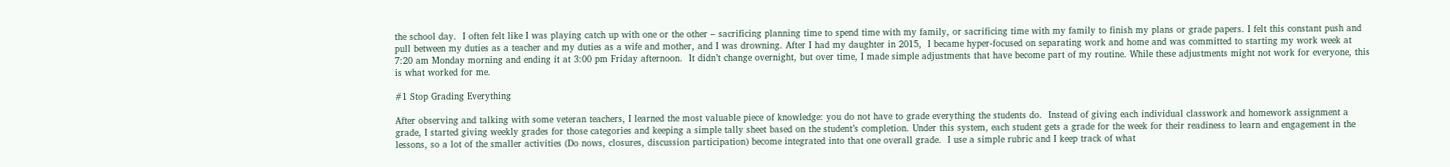the school day.  I often felt like I was playing catch up with one or the other – sacrificing planning time to spend time with my family, or sacrificing time with my family to finish my plans or grade papers. I felt this constant push and pull between my duties as a teacher and my duties as a wife and mother, and I was drowning. After I had my daughter in 2015,  I became hyper-focused on separating work and home and was committed to starting my work week at 7:20 am Monday morning and ending it at 3:00 pm Friday afternoon.  It didn’t change overnight, but over time, I made simple adjustments that have become part of my routine. While these adjustments might not work for everyone, this is what worked for me.

#1 Stop Grading Everything

After observing and talking with some veteran teachers, I learned the most valuable piece of knowledge: you do not have to grade everything the students do.  Instead of giving each individual classwork and homework assignment a grade, I started giving weekly grades for those categories and keeping a simple tally sheet based on the student’s completion. Under this system, each student gets a grade for the week for their readiness to learn and engagement in the lessons, so a lot of the smaller activities (Do nows, closures, discussion participation) become integrated into that one overall grade.  I use a simple rubric and I keep track of what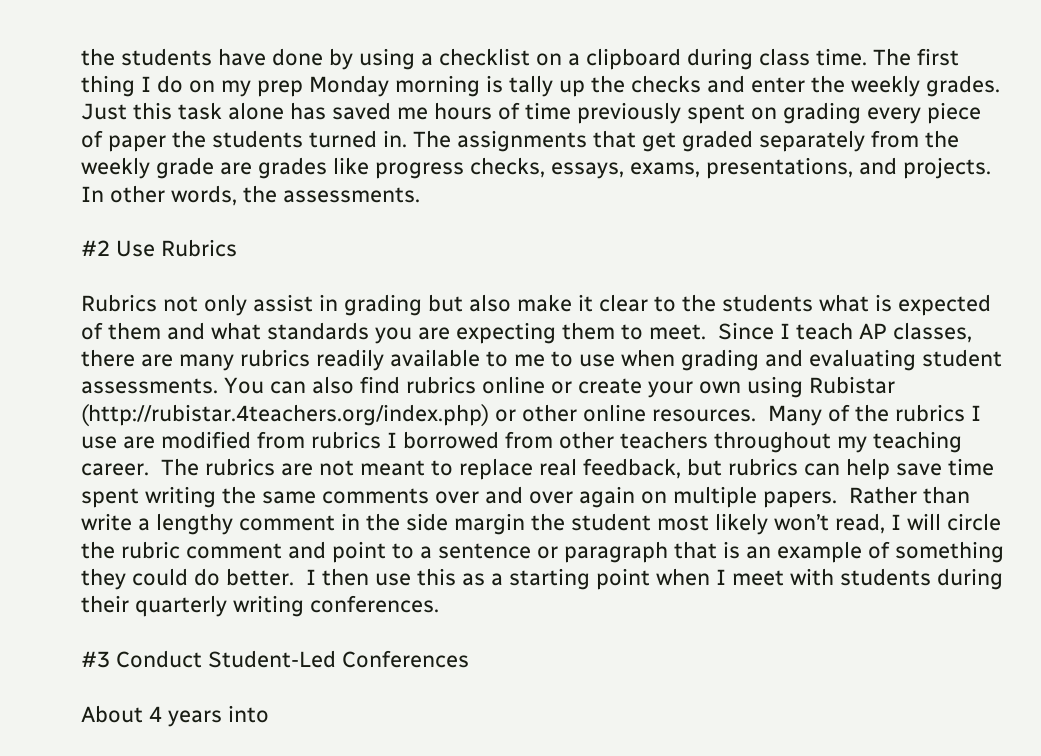the students have done by using a checklist on a clipboard during class time. The first thing I do on my prep Monday morning is tally up the checks and enter the weekly grades. Just this task alone has saved me hours of time previously spent on grading every piece of paper the students turned in. The assignments that get graded separately from the weekly grade are grades like progress checks, essays, exams, presentations, and projects.  In other words, the assessments.

#2 Use Rubrics

Rubrics not only assist in grading but also make it clear to the students what is expected of them and what standards you are expecting them to meet.  Since I teach AP classes, there are many rubrics readily available to me to use when grading and evaluating student assessments. You can also find rubrics online or create your own using Rubistar (http://rubistar.4teachers.org/index.php) or other online resources.  Many of the rubrics I use are modified from rubrics I borrowed from other teachers throughout my teaching career.  The rubrics are not meant to replace real feedback, but rubrics can help save time spent writing the same comments over and over again on multiple papers.  Rather than write a lengthy comment in the side margin the student most likely won’t read, I will circle the rubric comment and point to a sentence or paragraph that is an example of something they could do better.  I then use this as a starting point when I meet with students during their quarterly writing conferences.

#3 Conduct Student-Led Conferences

About 4 years into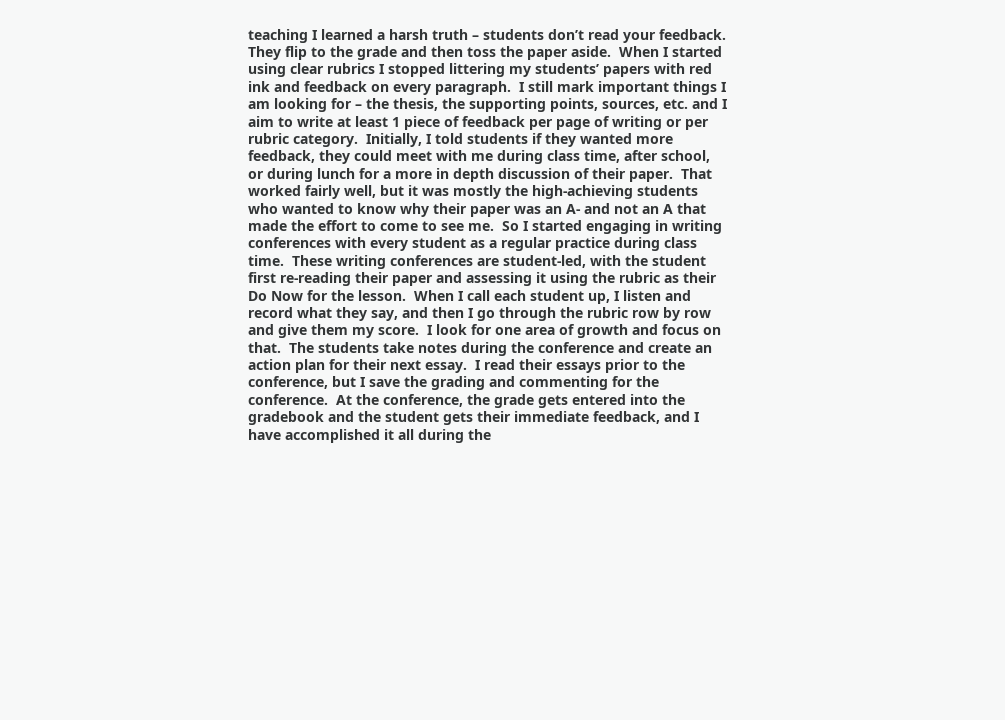teaching I learned a harsh truth – students don’t read your feedback.  They flip to the grade and then toss the paper aside.  When I started using clear rubrics I stopped littering my students’ papers with red ink and feedback on every paragraph.  I still mark important things I am looking for – the thesis, the supporting points, sources, etc. and I aim to write at least 1 piece of feedback per page of writing or per rubric category.  Initially, I told students if they wanted more feedback, they could meet with me during class time, after school, or during lunch for a more in depth discussion of their paper.  That worked fairly well, but it was mostly the high-achieving students who wanted to know why their paper was an A- and not an A that made the effort to come to see me.  So I started engaging in writing conferences with every student as a regular practice during class time.  These writing conferences are student-led, with the student first re-reading their paper and assessing it using the rubric as their Do Now for the lesson.  When I call each student up, I listen and record what they say, and then I go through the rubric row by row and give them my score.  I look for one area of growth and focus on that.  The students take notes during the conference and create an action plan for their next essay.  I read their essays prior to the conference, but I save the grading and commenting for the conference.  At the conference, the grade gets entered into the gradebook and the student gets their immediate feedback, and I have accomplished it all during the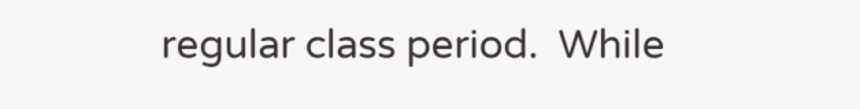regular class period.  While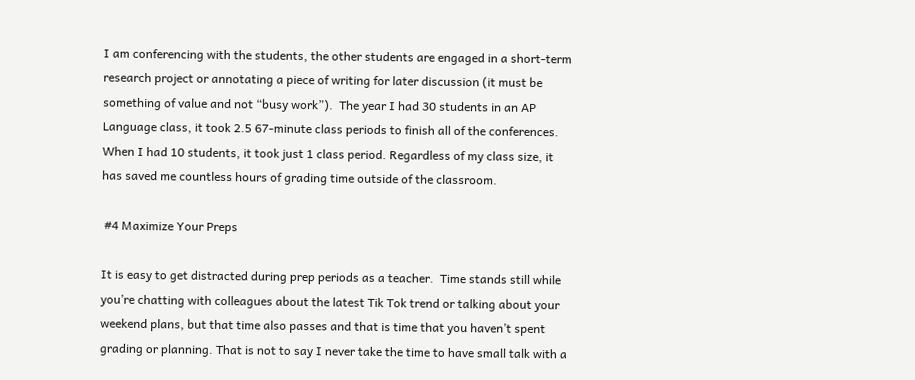I am conferencing with the students, the other students are engaged in a short-term research project or annotating a piece of writing for later discussion (it must be something of value and not “busy work”).  The year I had 30 students in an AP Language class, it took 2.5 67-minute class periods to finish all of the conferences.  When I had 10 students, it took just 1 class period. Regardless of my class size, it has saved me countless hours of grading time outside of the classroom.

 #4 Maximize Your Preps

It is easy to get distracted during prep periods as a teacher.  Time stands still while you’re chatting with colleagues about the latest Tik Tok trend or talking about your weekend plans, but that time also passes and that is time that you haven’t spent grading or planning. That is not to say I never take the time to have small talk with a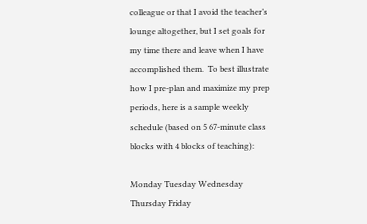colleague or that I avoid the teacher’s lounge altogether, but I set goals for my time there and leave when I have accomplished them.  To best illustrate how I pre-plan and maximize my prep periods, here is a sample weekly schedule (based on 5 67-minute class blocks with 4 blocks of teaching):

Monday Tuesday Wednesday Thursday Friday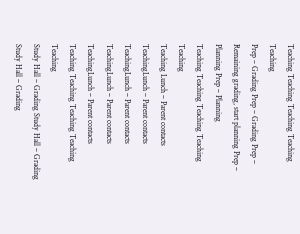Teaching Teaching Teaching Teaching Teaching
Prep – Grading Prep – Grading Prep – Remaining grading, start planning Prep – Planning Prep – Planning
Teaching Teaching Teaching Teaching Teaching
Teaching Lunch – Parent contacts TeachingLunch – Parent contacts TeachingLunch – Parent contacts TeachingLunch – Parent contacts TeachingLunch – Parent contacts
Teaching Teaching Teaching Teaching Teaching
Study Hall – Grading Study Hall – Grading Study Hall – Grading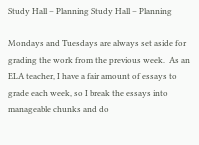Study Hall – Planning Study Hall – Planning

Mondays and Tuesdays are always set aside for grading the work from the previous week.  As an ELA teacher, I have a fair amount of essays to grade each week, so I break the essays into manageable chunks and do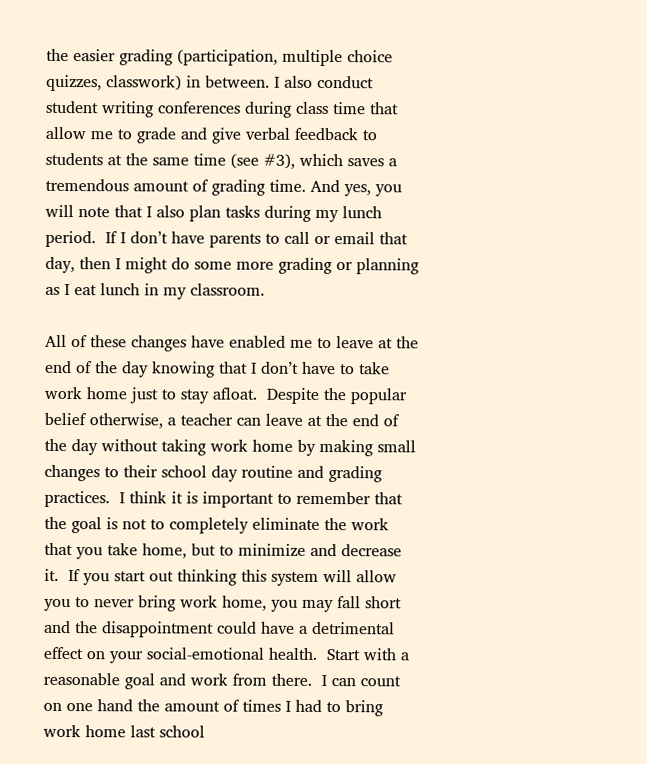the easier grading (participation, multiple choice quizzes, classwork) in between. I also conduct student writing conferences during class time that allow me to grade and give verbal feedback to students at the same time (see #3), which saves a tremendous amount of grading time. And yes, you will note that I also plan tasks during my lunch period.  If I don’t have parents to call or email that day, then I might do some more grading or planning as I eat lunch in my classroom.

All of these changes have enabled me to leave at the end of the day knowing that I don’t have to take work home just to stay afloat.  Despite the popular belief otherwise, a teacher can leave at the end of the day without taking work home by making small changes to their school day routine and grading practices.  I think it is important to remember that the goal is not to completely eliminate the work that you take home, but to minimize and decrease it.  If you start out thinking this system will allow you to never bring work home, you may fall short and the disappointment could have a detrimental effect on your social-emotional health.  Start with a reasonable goal and work from there.  I can count on one hand the amount of times I had to bring work home last school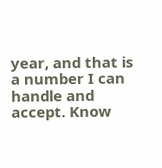year, and that is a number I can handle and accept. Know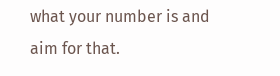what your number is and aim for that.